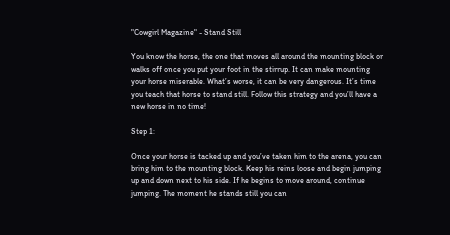"Cowgirl Magazine" - Stand Still

You know the horse, the one that moves all around the mounting block or walks off once you put your foot in the stirrup. It can make mounting your horse miserable. What’s worse, it can be very dangerous. It’s time you teach that horse to stand still. Follow this strategy and you’ll have a new horse in no time!

Step 1:

Once your horse is tacked up and you’ve taken him to the arena, you can bring him to the mounting block. Keep his reins loose and begin jumping up and down next to his side. If he begins to move around, continue jumping. The moment he stands still you can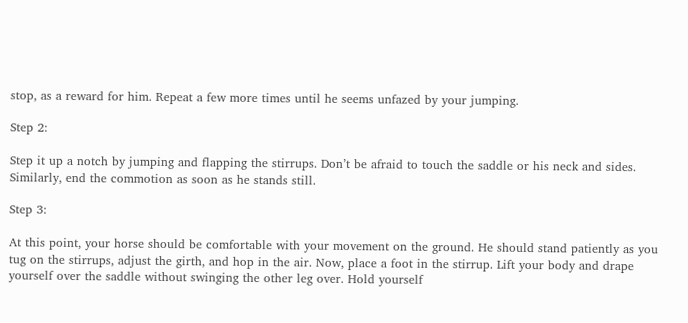stop, as a reward for him. Repeat a few more times until he seems unfazed by your jumping.

Step 2:

Step it up a notch by jumping and flapping the stirrups. Don’t be afraid to touch the saddle or his neck and sides. Similarly, end the commotion as soon as he stands still.

Step 3:

At this point, your horse should be comfortable with your movement on the ground. He should stand patiently as you tug on the stirrups, adjust the girth, and hop in the air. Now, place a foot in the stirrup. Lift your body and drape yourself over the saddle without swinging the other leg over. Hold yourself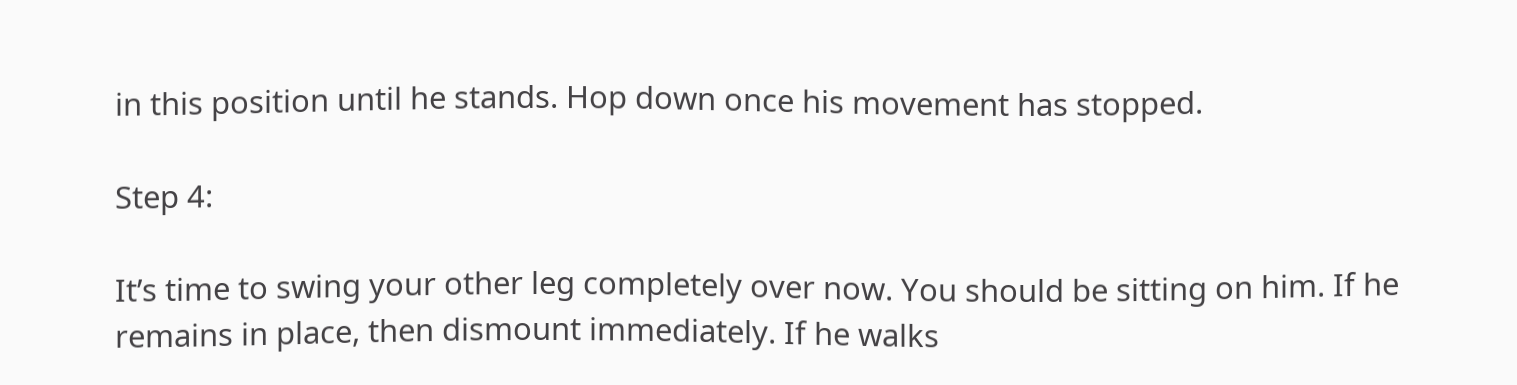in this position until he stands. Hop down once his movement has stopped.

Step 4:

It’s time to swing your other leg completely over now. You should be sitting on him. If he remains in place, then dismount immediately. If he walks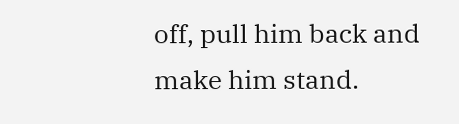off, pull him back and make him stand.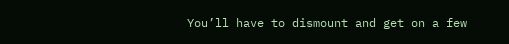You’ll have to dismount and get on a few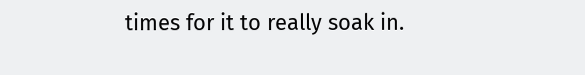times for it to really soak in.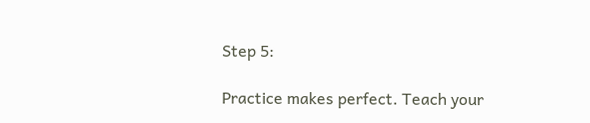Step 5:

Practice makes perfect. Teach your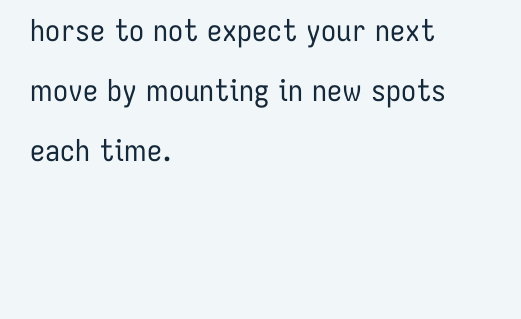horse to not expect your next move by mounting in new spots each time.